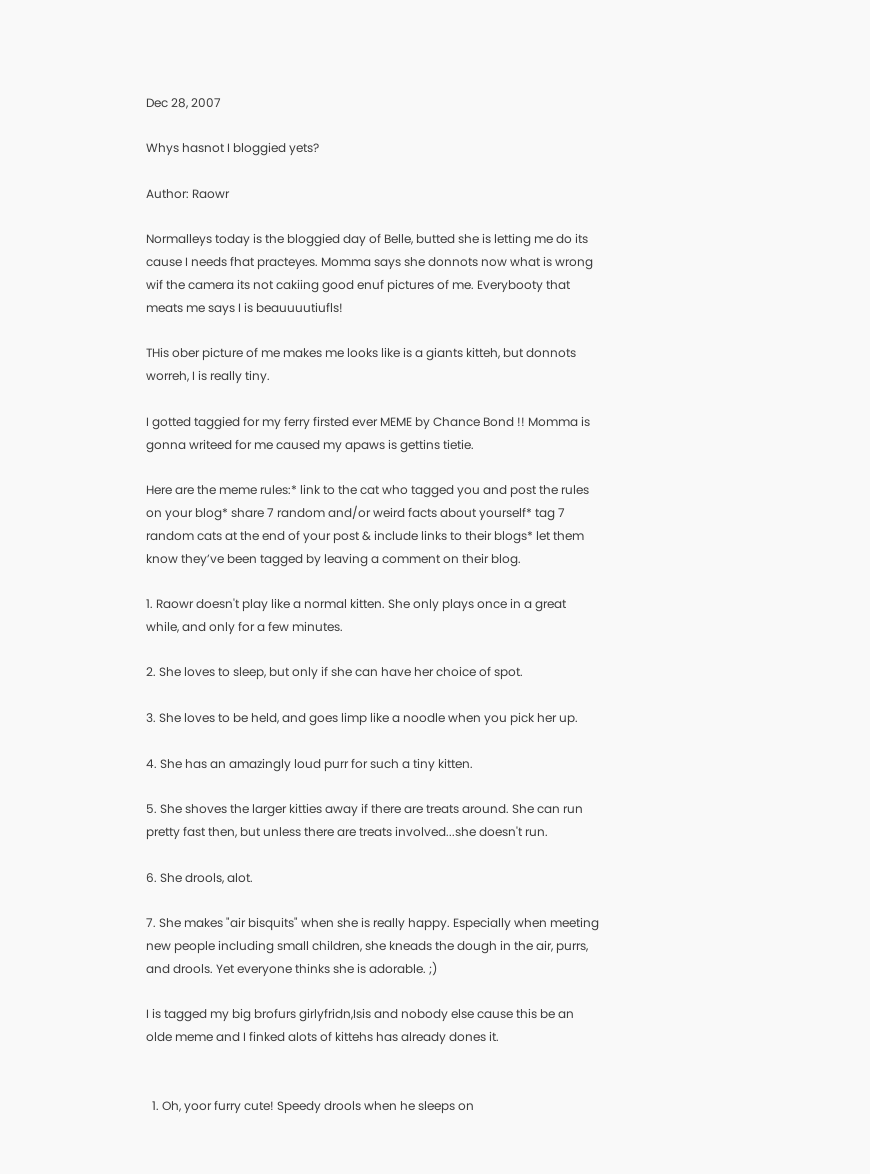Dec 28, 2007

Whys hasnot I bloggied yets?

Author: Raowr

Normalleys today is the bloggied day of Belle, butted she is letting me do its cause I needs fhat practeyes. Momma says she donnots now what is wrong wif the camera its not cakiing good enuf pictures of me. Everybooty that meats me says I is beauuuutiufls!

THis ober picture of me makes me looks like is a giants kitteh, but donnots worreh, I is really tiny.

I gotted taggied for my ferry firsted ever MEME by Chance Bond !! Momma is gonna writeed for me caused my apaws is gettins tietie.

Here are the meme rules:* link to the cat who tagged you and post the rules on your blog* share 7 random and/or weird facts about yourself* tag 7 random cats at the end of your post & include links to their blogs* let them know they’ve been tagged by leaving a comment on their blog.

1. Raowr doesn't play like a normal kitten. She only plays once in a great while, and only for a few minutes.

2. She loves to sleep, but only if she can have her choice of spot.

3. She loves to be held, and goes limp like a noodle when you pick her up.

4. She has an amazingly loud purr for such a tiny kitten.

5. She shoves the larger kitties away if there are treats around. She can run pretty fast then, but unless there are treats involved...she doesn't run.

6. She drools, alot.

7. She makes "air bisquits" when she is really happy. Especially when meeting new people including small children, she kneads the dough in the air, purrs, and drools. Yet everyone thinks she is adorable. ;)

I is tagged my big brofurs girlyfridn,Isis and nobody else cause this be an olde meme and I finked alots of kittehs has already dones it.


  1. Oh, yoor furry cute! Speedy drools when he sleeps on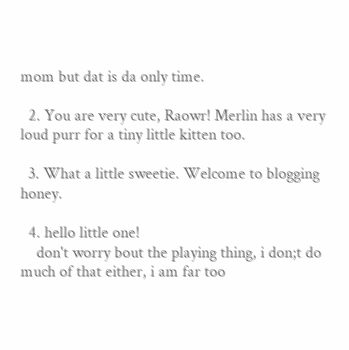mom but dat is da only time.

  2. You are very cute, Raowr! Merlin has a very loud purr for a tiny little kitten too.

  3. What a little sweetie. Welcome to blogging honey.

  4. hello little one!
    don't worry bout the playing thing, i don;t do much of that either, i am far too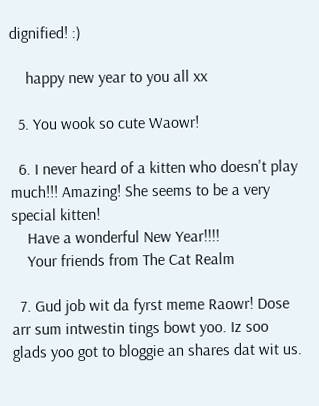dignified! :)

    happy new year to you all xx

  5. You wook so cute Waowr!

  6. I never heard of a kitten who doesn't play much!!! Amazing! She seems to be a very special kitten!
    Have a wonderful New Year!!!!
    Your friends from The Cat Realm

  7. Gud job wit da fyrst meme Raowr! Dose arr sum intwestin tings bowt yoo. Iz soo glads yoo got to bloggie an shares dat wit us.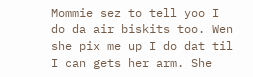Mommie sez to tell yoo I do da air biskits too. Wen she pix me up I do dat til I can gets her arm. She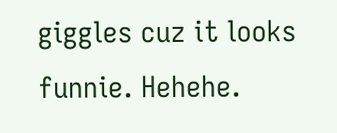giggles cuz it looks funnie. Hehehe.